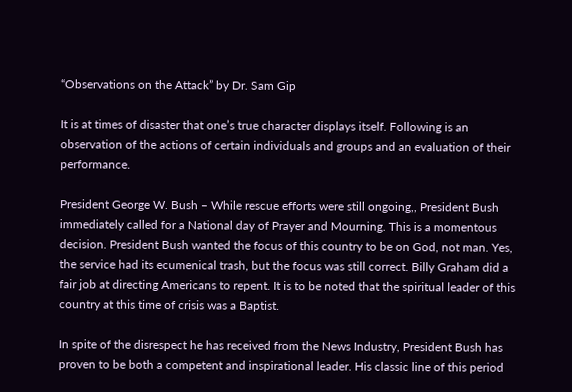“Observations on the Attack” by Dr. Sam Gip

It is at times of disaster that one’s true character displays itself. Following is an observation of the actions of certain individuals and groups and an evaluation of their performance.

President George W. Bush – While rescue efforts were still ongoing,, President Bush immediately called for a National day of Prayer and Mourning. This is a momentous decision. President Bush wanted the focus of this country to be on God, not man. Yes, the service had its ecumenical trash, but the focus was still correct. Billy Graham did a fair job at directing Americans to repent. It is to be noted that the spiritual leader of this country at this time of crisis was a Baptist.

In spite of the disrespect he has received from the News Industry, President Bush has proven to be both a competent and inspirational leader. His classic line of this period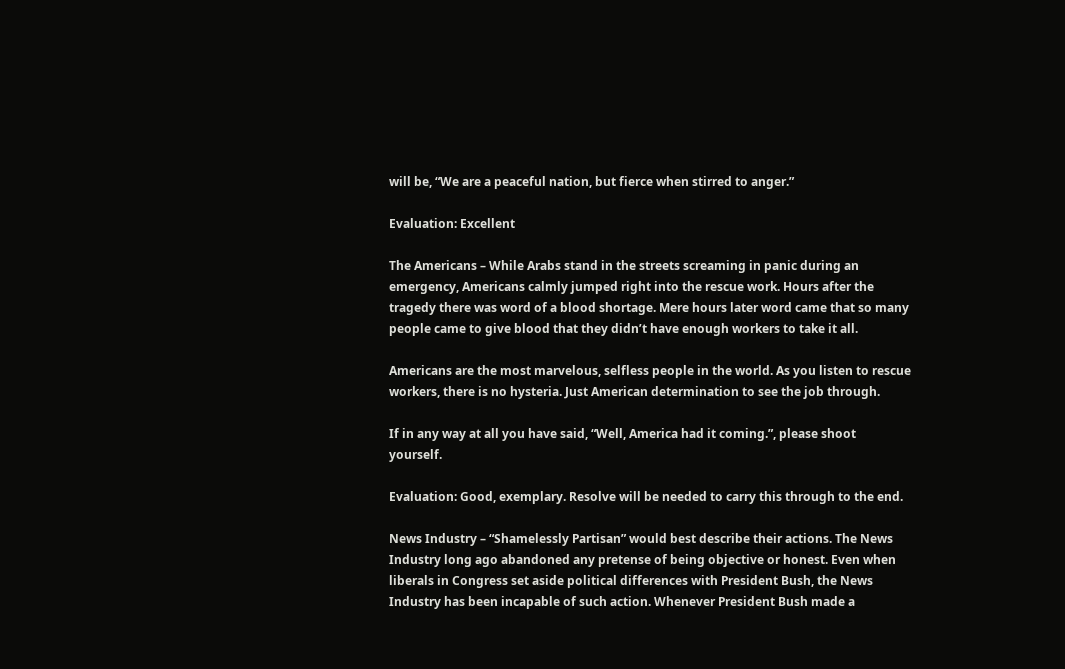will be, “We are a peaceful nation, but fierce when stirred to anger.”

Evaluation: Excellent

The Americans – While Arabs stand in the streets screaming in panic during an emergency, Americans calmly jumped right into the rescue work. Hours after the tragedy there was word of a blood shortage. Mere hours later word came that so many people came to give blood that they didn’t have enough workers to take it all.

Americans are the most marvelous, selfless people in the world. As you listen to rescue workers, there is no hysteria. Just American determination to see the job through.

If in any way at all you have said, “Well, America had it coming.”, please shoot yourself.

Evaluation: Good, exemplary. Resolve will be needed to carry this through to the end.

News Industry – “Shamelessly Partisan” would best describe their actions. The News Industry long ago abandoned any pretense of being objective or honest. Even when liberals in Congress set aside political differences with President Bush, the News Industry has been incapable of such action. Whenever President Bush made a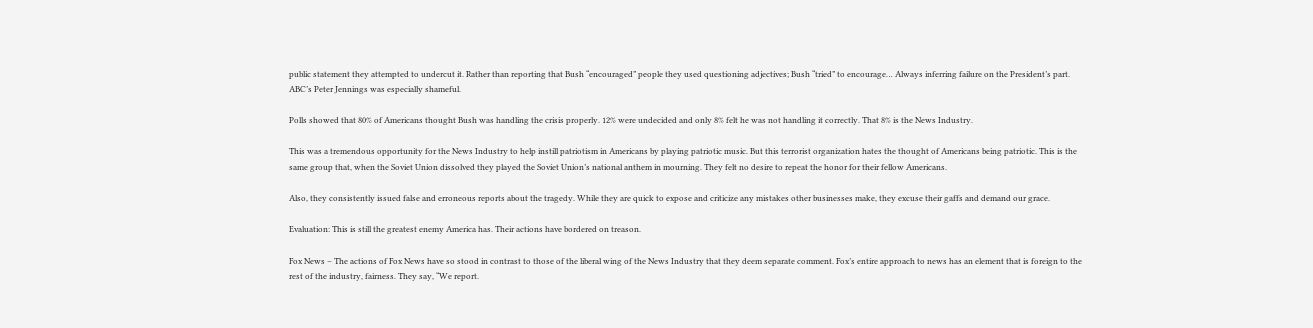public statement they attempted to undercut it. Rather than reporting that Bush “encouraged” people they used questioning adjectives; Bush “tried” to encourage… Always inferring failure on the President’s part. ABC’s Peter Jennings was especially shameful.

Polls showed that 80% of Americans thought Bush was handling the crisis properly. 12% were undecided and only 8% felt he was not handling it correctly. That 8% is the News Industry.

This was a tremendous opportunity for the News Industry to help instill patriotism in Americans by playing patriotic music. But this terrorist organization hates the thought of Americans being patriotic. This is the same group that, when the Soviet Union dissolved they played the Soviet Union’s national anthem in mourning. They felt no desire to repeat the honor for their fellow Americans.

Also, they consistently issued false and erroneous reports about the tragedy. While they are quick to expose and criticize any mistakes other businesses make, they excuse their gaffs and demand our grace.

Evaluation: This is still the greatest enemy America has. Their actions have bordered on treason.

Fox News – The actions of Fox News have so stood in contrast to those of the liberal wing of the News Industry that they deem separate comment. Fox’s entire approach to news has an element that is foreign to the rest of the industry, fairness. They say, “We report.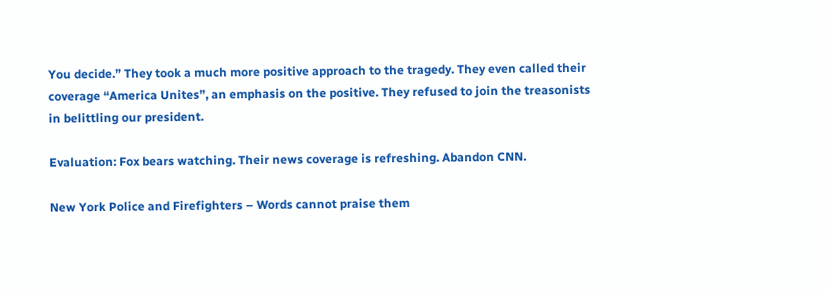You decide.” They took a much more positive approach to the tragedy. They even called their coverage “America Unites”, an emphasis on the positive. They refused to join the treasonists in belittling our president.

Evaluation: Fox bears watching. Their news coverage is refreshing. Abandon CNN.

New York Police and Firefighters – Words cannot praise them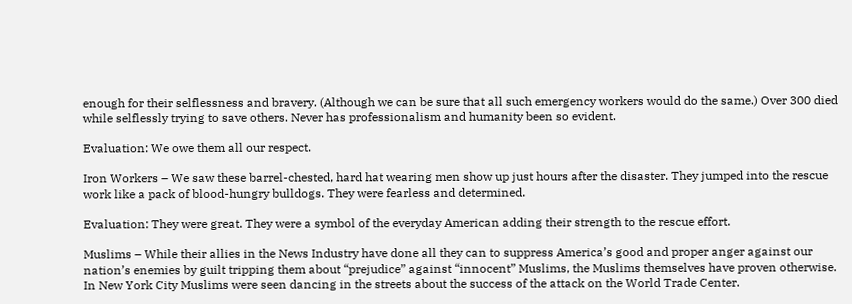enough for their selflessness and bravery. (Although we can be sure that all such emergency workers would do the same.) Over 300 died while selflessly trying to save others. Never has professionalism and humanity been so evident.

Evaluation: We owe them all our respect.

Iron Workers – We saw these barrel-chested, hard hat wearing men show up just hours after the disaster. They jumped into the rescue work like a pack of blood-hungry bulldogs. They were fearless and determined.

Evaluation: They were great. They were a symbol of the everyday American adding their strength to the rescue effort.

Muslims – While their allies in the News Industry have done all they can to suppress America’s good and proper anger against our nation’s enemies by guilt tripping them about “prejudice” against “innocent” Muslims, the Muslims themselves have proven otherwise. In New York City Muslims were seen dancing in the streets about the success of the attack on the World Trade Center.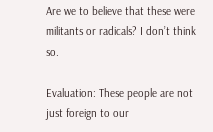Are we to believe that these were militants or radicals? I don’t think so.

Evaluation: These people are not just foreign to our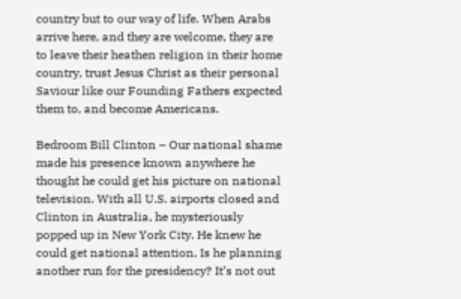country but to our way of life. When Arabs arrive here, and they are welcome, they are to leave their heathen religion in their home country, trust Jesus Christ as their personal Saviour like our Founding Fathers expected them to, and become Americans.

Bedroom Bill Clinton – Our national shame made his presence known anywhere he thought he could get his picture on national television. With all U.S. airports closed and Clinton in Australia, he mysteriously popped up in New York City. He knew he could get national attention. Is he planning another run for the presidency? It’s not out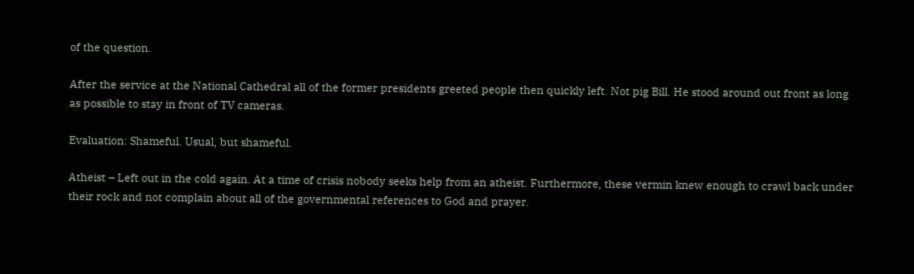of the question.

After the service at the National Cathedral all of the former presidents greeted people then quickly left. Not pig Bill. He stood around out front as long as possible to stay in front of TV cameras.

Evaluation: Shameful. Usual, but shameful.

Atheist – Left out in the cold again. At a time of crisis nobody seeks help from an atheist. Furthermore, these vermin knew enough to crawl back under their rock and not complain about all of the governmental references to God and prayer.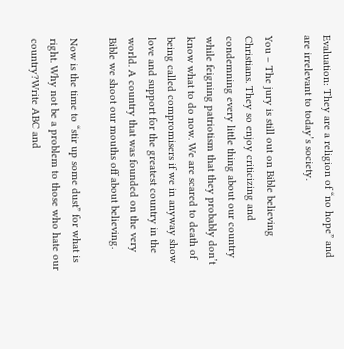Evaluation: They are a religion of “no hope” and are irrelevant to today’s society.

You – The jury is still out on Bible believing Christians. They so enjoy criticizing and condemning every little thing about our country while feigning patriotism that they probably don’t know what to do now. We are scared to death of being called compromisers if we in anyway show love and support for the greatest country in the world. A country that was founded on the very Bible we shoot our mouths off about believing.

Now is the time to “stir up some dust” for what is right. Why not be a problem to those who hate our country?Write ABC and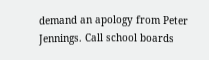demand an apology from Peter Jennings. Call school boards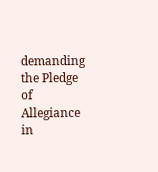demanding the Pledge of Allegiance in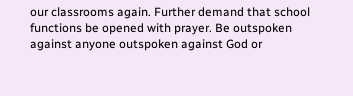our classrooms again. Further demand that school functions be opened with prayer. Be outspoken against anyone outspoken against God or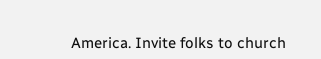America. Invite folks to church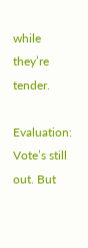while they’re tender.

Evaluation: Vote’s still out. But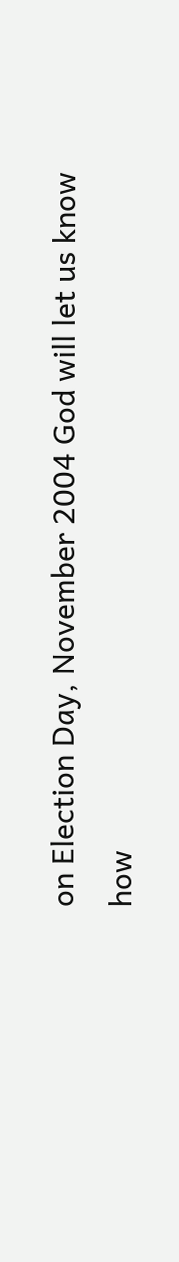on Election Day, November 2004 God will let us know how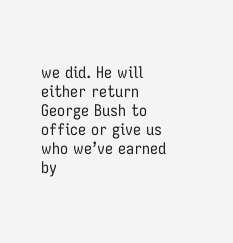we did. He will either return George Bush to office or give us who we’ve earned by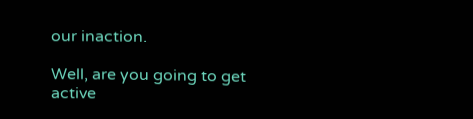our inaction.

Well, are you going to get active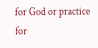for God or practice for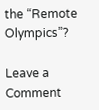the “Remote Olympics”?

Leave a Comment